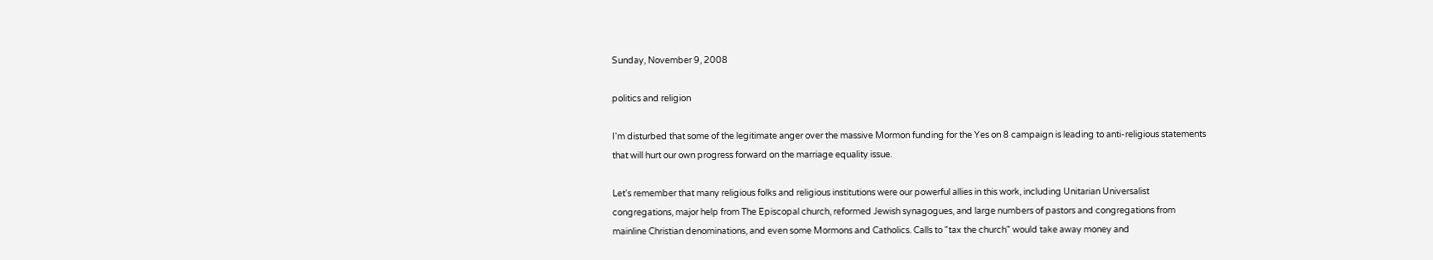Sunday, November 9, 2008

politics and religion

I'm disturbed that some of the legitimate anger over the massive Mormon funding for the Yes on 8 campaign is leading to anti-religious statements that will hurt our own progress forward on the marriage equality issue.

Let's remember that many religious folks and religious institutions were our powerful allies in this work, including Unitarian Universalist congregations, major help from The Episcopal church, reformed Jewish synagogues, and large numbers of pastors and congregations from mainline Christian denominations, and even some Mormons and Catholics. Calls to "tax the church" would take away money and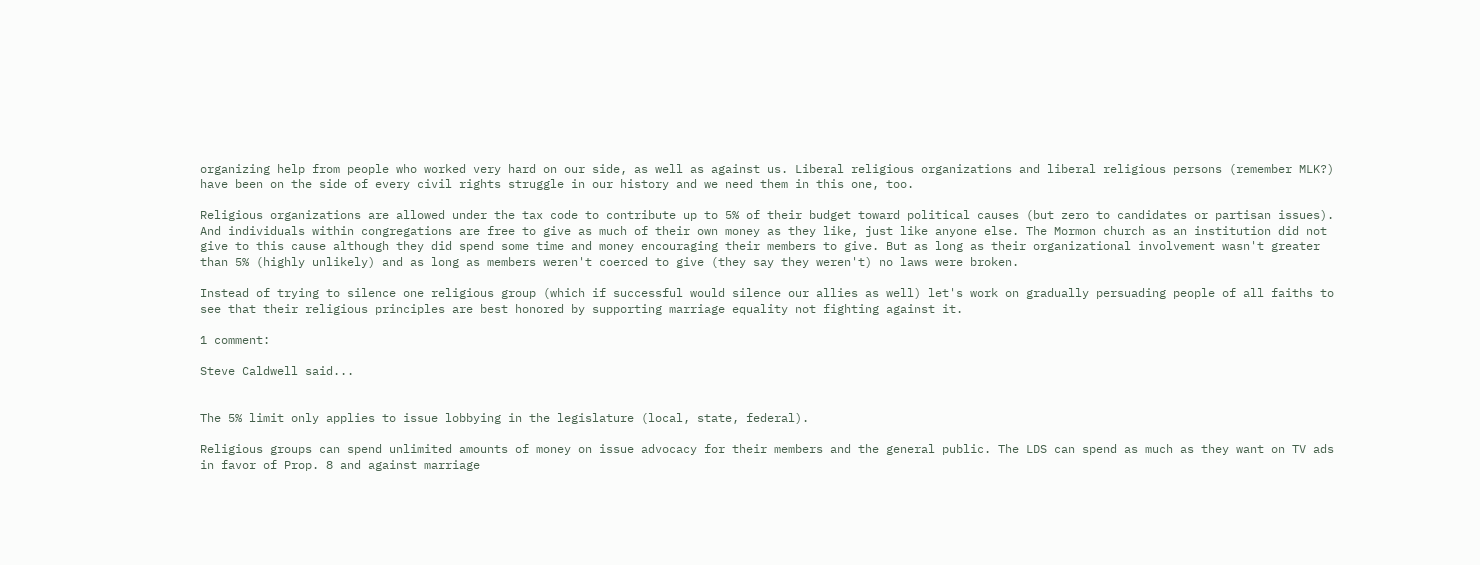organizing help from people who worked very hard on our side, as well as against us. Liberal religious organizations and liberal religious persons (remember MLK?) have been on the side of every civil rights struggle in our history and we need them in this one, too.

Religious organizations are allowed under the tax code to contribute up to 5% of their budget toward political causes (but zero to candidates or partisan issues). And individuals within congregations are free to give as much of their own money as they like, just like anyone else. The Mormon church as an institution did not give to this cause although they did spend some time and money encouraging their members to give. But as long as their organizational involvement wasn't greater than 5% (highly unlikely) and as long as members weren't coerced to give (they say they weren't) no laws were broken.

Instead of trying to silence one religious group (which if successful would silence our allies as well) let's work on gradually persuading people of all faiths to see that their religious principles are best honored by supporting marriage equality not fighting against it.

1 comment:

Steve Caldwell said...


The 5% limit only applies to issue lobbying in the legislature (local, state, federal).

Religious groups can spend unlimited amounts of money on issue advocacy for their members and the general public. The LDS can spend as much as they want on TV ads in favor of Prop. 8 and against marriage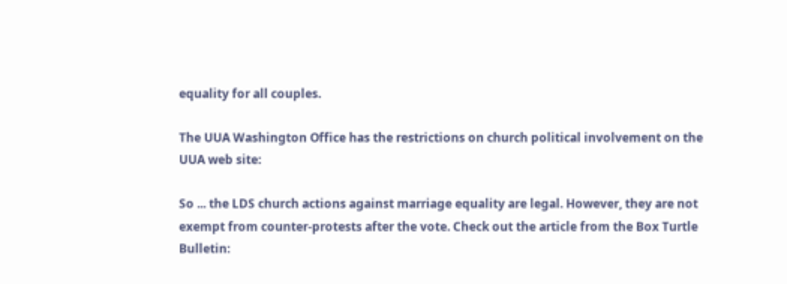equality for all couples.

The UUA Washington Office has the restrictions on church political involvement on the UUA web site:

So ... the LDS church actions against marriage equality are legal. However, they are not exempt from counter-protests after the vote. Check out the article from the Box Turtle Bulletin: